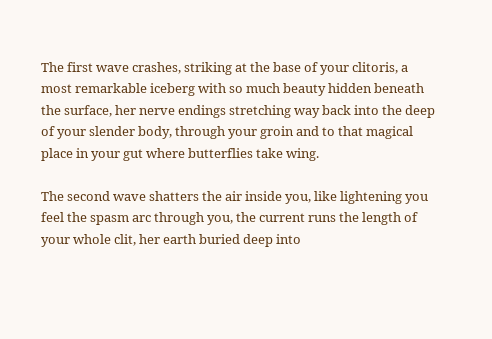The first wave crashes, striking at the base of your clitoris, a most remarkable iceberg with so much beauty hidden beneath the surface, her nerve endings stretching way back into the deep of your slender body, through your groin and to that magical place in your gut where butterflies take wing.

The second wave shatters the air inside you, like lightening you feel the spasm arc through you, the current runs the length of your whole clit, her earth buried deep into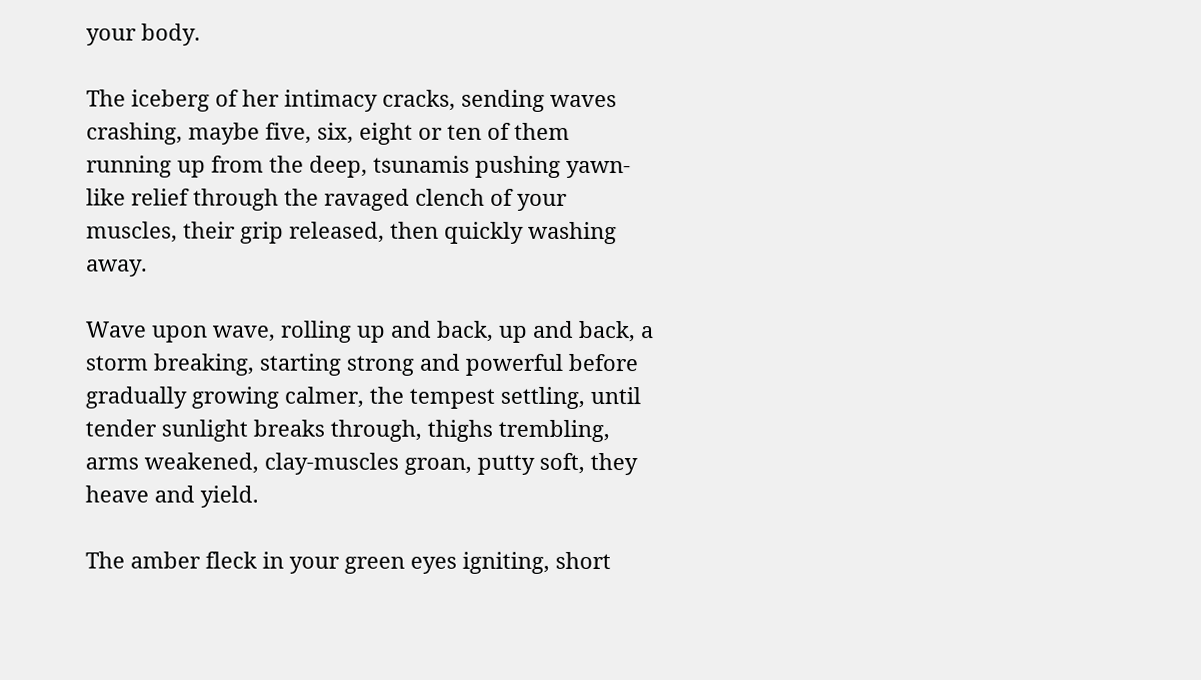your body.

The iceberg of her intimacy cracks, sending waves crashing, maybe five, six, eight or ten of them running up from the deep, tsunamis pushing yawn-like relief through the ravaged clench of your muscles, their grip released, then quickly washing away.

Wave upon wave, rolling up and back, up and back, a storm breaking, starting strong and powerful before gradually growing calmer, the tempest settling, until tender sunlight breaks through, thighs trembling, arms weakened, clay-muscles groan, putty soft, they heave and yield.

The amber fleck in your green eyes igniting, short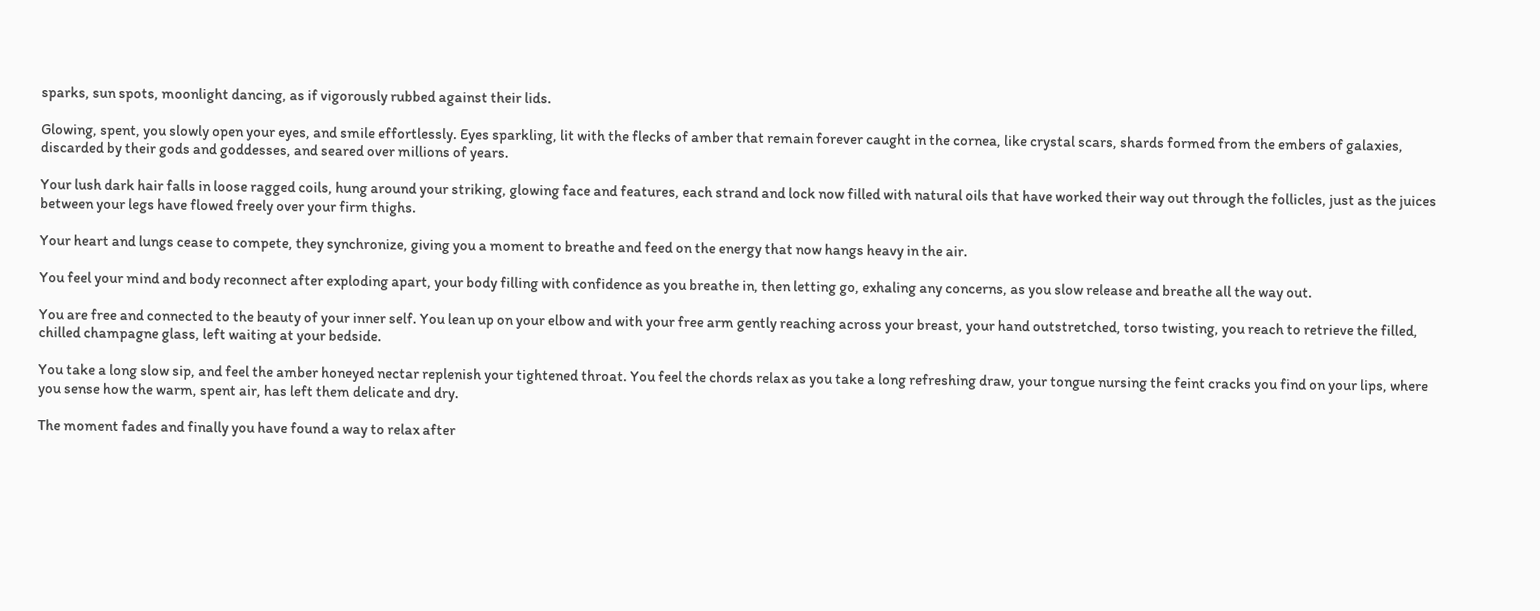sparks, sun spots, moonlight dancing, as if vigorously rubbed against their lids.

Glowing, spent, you slowly open your eyes, and smile effortlessly. Eyes sparkling, lit with the flecks of amber that remain forever caught in the cornea, like crystal scars, shards formed from the embers of galaxies, discarded by their gods and goddesses, and seared over millions of years.

Your lush dark hair falls in loose ragged coils, hung around your striking, glowing face and features, each strand and lock now filled with natural oils that have worked their way out through the follicles, just as the juices between your legs have flowed freely over your firm thighs.

Your heart and lungs cease to compete, they synchronize, giving you a moment to breathe and feed on the energy that now hangs heavy in the air.

You feel your mind and body reconnect after exploding apart, your body filling with confidence as you breathe in, then letting go, exhaling any concerns, as you slow release and breathe all the way out.

You are free and connected to the beauty of your inner self. You lean up on your elbow and with your free arm gently reaching across your breast, your hand outstretched, torso twisting, you reach to retrieve the filled, chilled champagne glass, left waiting at your bedside.

You take a long slow sip, and feel the amber honeyed nectar replenish your tightened throat. You feel the chords relax as you take a long refreshing draw, your tongue nursing the feint cracks you find on your lips, where you sense how the warm, spent air, has left them delicate and dry.

The moment fades and finally you have found a way to relax after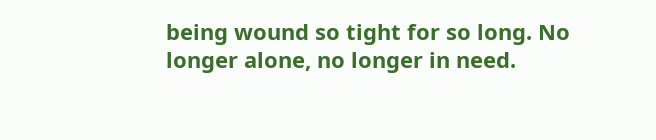being wound so tight for so long. No longer alone, no longer in need.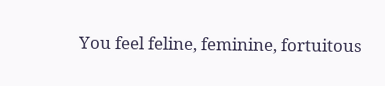You feel feline, feminine, fortuitous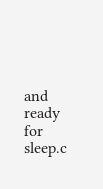and ready for sleep.c